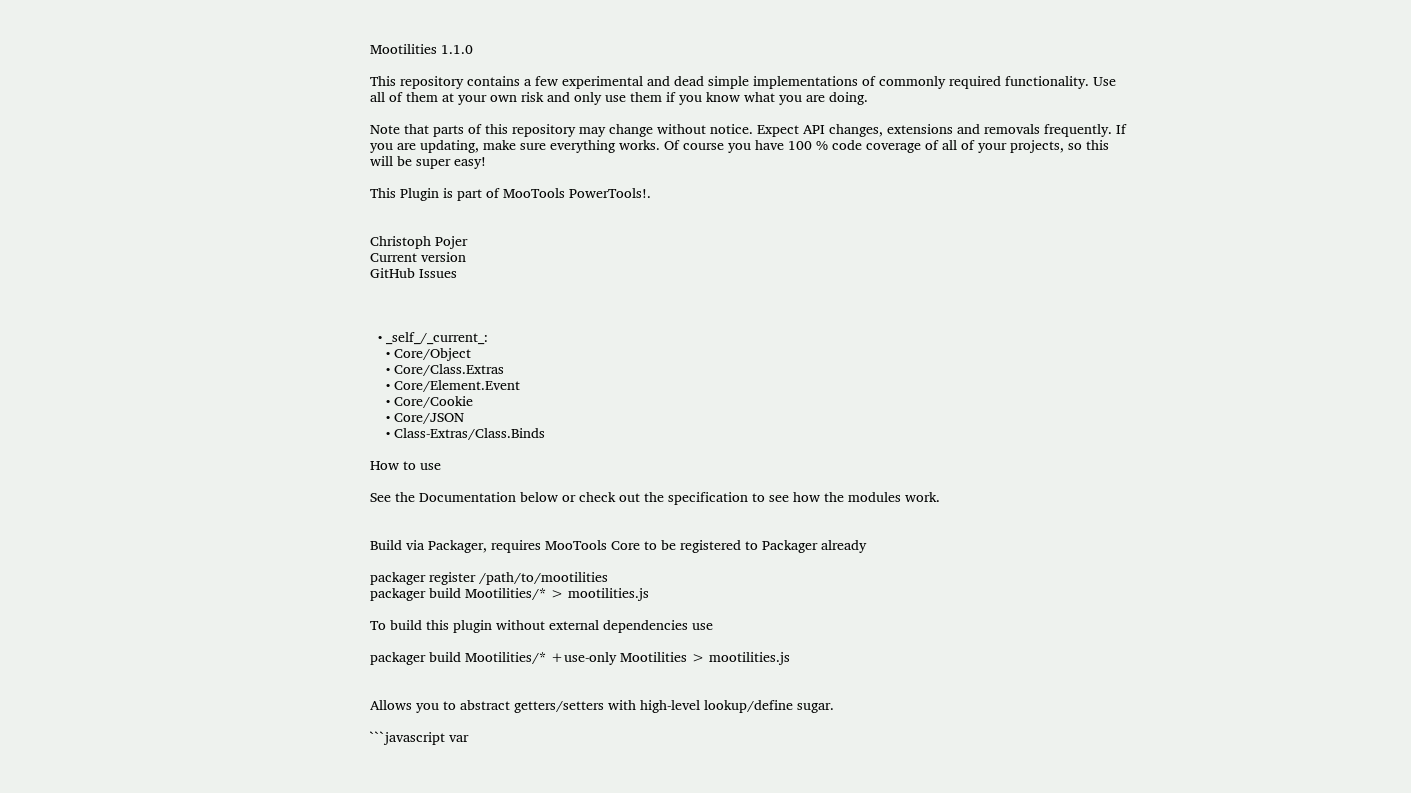Mootilities 1.1.0

This repository contains a few experimental and dead simple implementations of commonly required functionality. Use all of them at your own risk and only use them if you know what you are doing.

Note that parts of this repository may change without notice. Expect API changes, extensions and removals frequently. If you are updating, make sure everything works. Of course you have 100 % code coverage of all of your projects, so this will be super easy!

This Plugin is part of MooTools PowerTools!.


Christoph Pojer
Current version
GitHub Issues



  • _self_/_current_:
    • Core/Object
    • Core/Class.Extras
    • Core/Element.Event
    • Core/Cookie
    • Core/JSON
    • Class-Extras/Class.Binds

How to use

See the Documentation below or check out the specification to see how the modules work.


Build via Packager, requires MooTools Core to be registered to Packager already

packager register /path/to/mootilities
packager build Mootilities/* > mootilities.js

To build this plugin without external dependencies use

packager build Mootilities/* +use-only Mootilities > mootilities.js


Allows you to abstract getters/setters with high-level lookup/define sugar.

```javascript var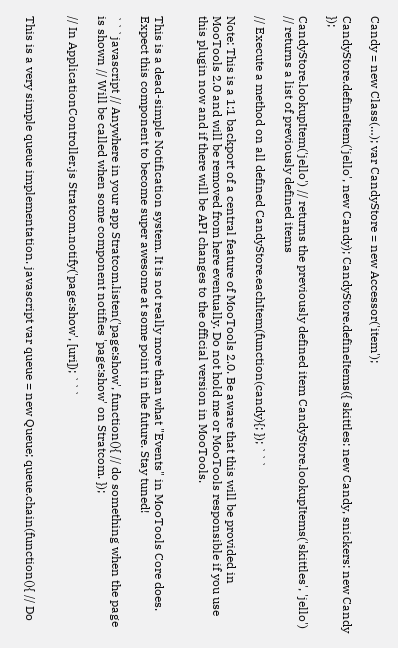Candy = new Class(…); var CandyStore = new Accessor('item');

CandyStore.defineItem('jello', new Candy); CandyStore.defineItems({ skittles: new Candy, snickers: new Candy });

CandyStore.lookupItem('jello') // returns the previously defined item CandyStore.lookupItems('skittles', 'jello') // returns a list of previously defined items

// Execute a method on all defined CandyStore.eachItem(function(candy){; }); ```

Note: This is a 1:1 backport of a central feature of MooTools 2.0. Be aware that this will be provided in MooTools 2.0 and will be removed from here eventually. Do not hold me or MooTools responsible if you use this plugin now and if there will be API changes to the official version in MooTools.


This is a dead-simple Notification system. It is not really more than what "Events" in MooTools Core does. Expect this component to become super awesome at some point in the future. Stay tuned!

```javascript // Anywhere in your app Stratcom.listen('page:show', function(){ // do something when the page is shown // Will be called when some component notifies 'page:show' on Stratcom. });

// In ApplicationController.js Stratcom.notify('page:show', [uri]); ```


This is a very simple queue implementation. javascript var queue = new Queue; queue.chain(function(){ // Do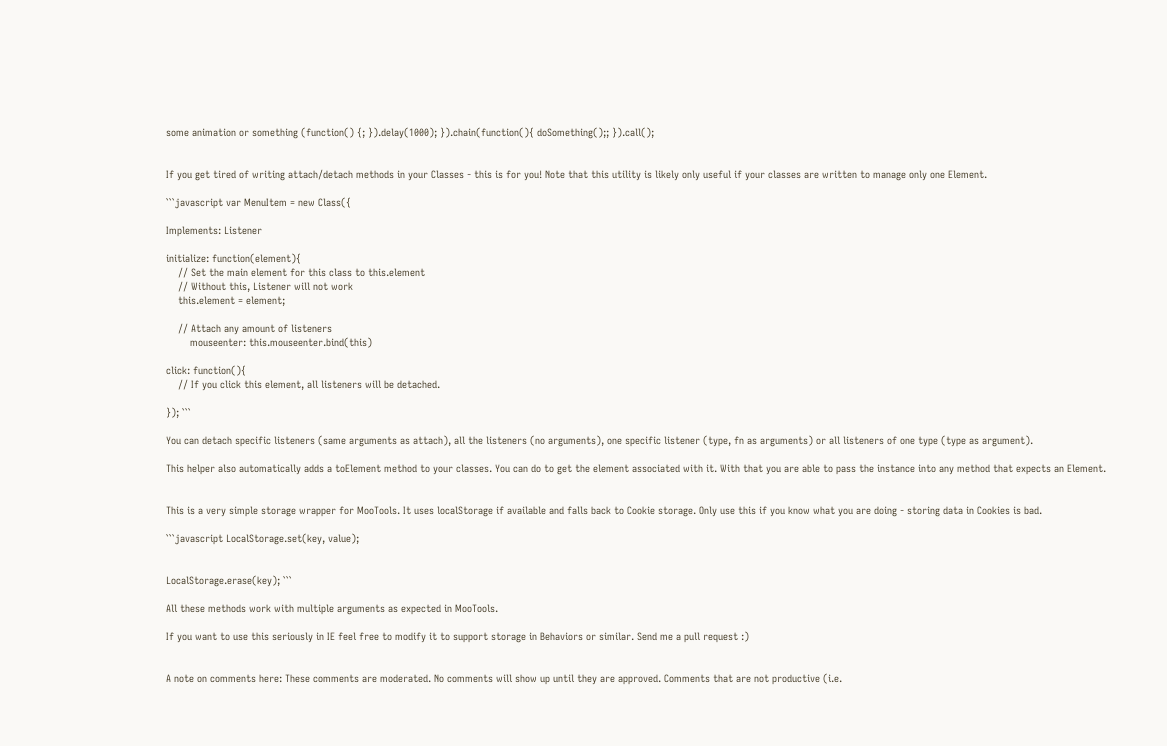some animation or something (function() {; }).delay(1000); }).chain(function(){ doSomething();; }).call();


If you get tired of writing attach/detach methods in your Classes - this is for you! Note that this utility is likely only useful if your classes are written to manage only one Element.

```javascript var MenuItem = new Class({

Implements: Listener

initialize: function(element){
    // Set the main element for this class to this.element
    // Without this, Listener will not work
    this.element = element;

    // Attach any amount of listeners
        mouseenter: this.mouseenter.bind(this)

click: function(){
    // If you click this element, all listeners will be detached.

}); ```

You can detach specific listeners (same arguments as attach), all the listeners (no arguments), one specific listener (type, fn as arguments) or all listeners of one type (type as argument).

This helper also automatically adds a toElement method to your classes. You can do to get the element associated with it. With that you are able to pass the instance into any method that expects an Element.


This is a very simple storage wrapper for MooTools. It uses localStorage if available and falls back to Cookie storage. Only use this if you know what you are doing - storing data in Cookies is bad.

```javascript LocalStorage.set(key, value);


LocalStorage.erase(key); ```

All these methods work with multiple arguments as expected in MooTools.

If you want to use this seriously in IE feel free to modify it to support storage in Behaviors or similar. Send me a pull request :)


A note on comments here: These comments are moderated. No comments will show up until they are approved. Comments that are not productive (i.e.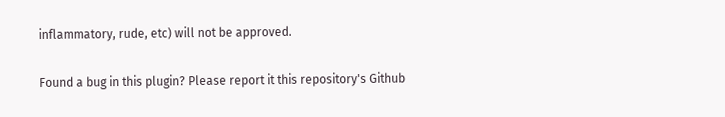inflammatory, rude, etc) will not be approved.

Found a bug in this plugin? Please report it this repository's Github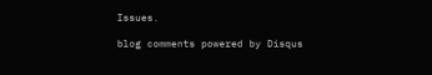Issues.

blog comments powered by Disqus